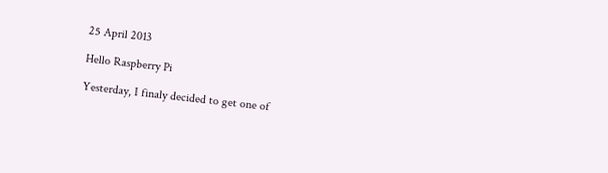25 April 2013

Hello Raspberry Pi

Yesterday, I finaly decided to get one of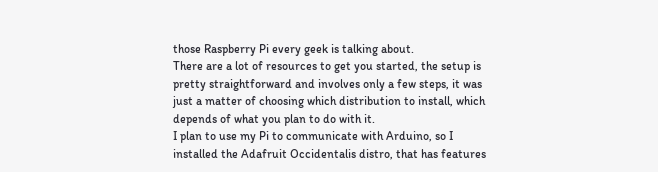those Raspberry Pi every geek is talking about.
There are a lot of resources to get you started, the setup is pretty straightforward and involves only a few steps, it was just a matter of choosing which distribution to install, which depends of what you plan to do with it.
I plan to use my Pi to communicate with Arduino, so I installed the Adafruit Occidentalis distro, that has features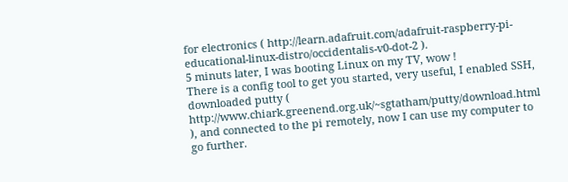for electronics ( http://learn.adafruit.com/adafruit-raspberry-pi-educational-linux-distro/occidentalis-v0-dot-2 ).
5 minuts later, I was booting Linux on my TV, wow !
There is a config tool to get you started, very useful, I enabled SSH, downloaded putty ( http://www.chiark.greenend.org.uk/~sgtatham/putty/download.html ), and connected to the pi remotely, now I can use my computer to go further.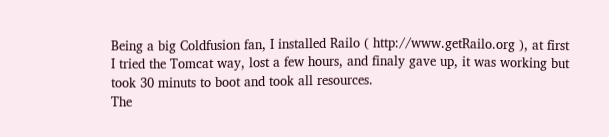Being a big Coldfusion fan, I installed Railo ( http://www.getRailo.org ), at first I tried the Tomcat way, lost a few hours, and finaly gave up, it was working but took 30 minuts to boot and took all resources.
The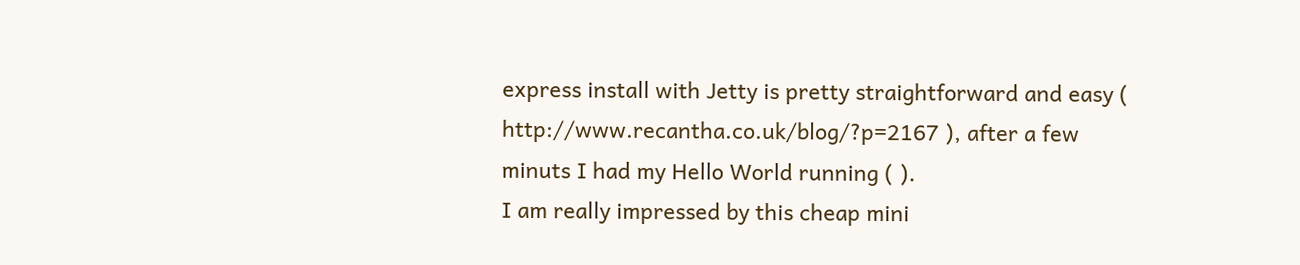express install with Jetty is pretty straightforward and easy ( http://www.recantha.co.uk/blog/?p=2167 ), after a few minuts I had my Hello World running ( ).
I am really impressed by this cheap mini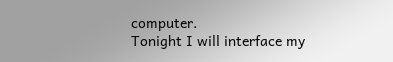computer.
Tonight I will interface my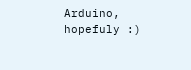Arduino, hopefuly :)